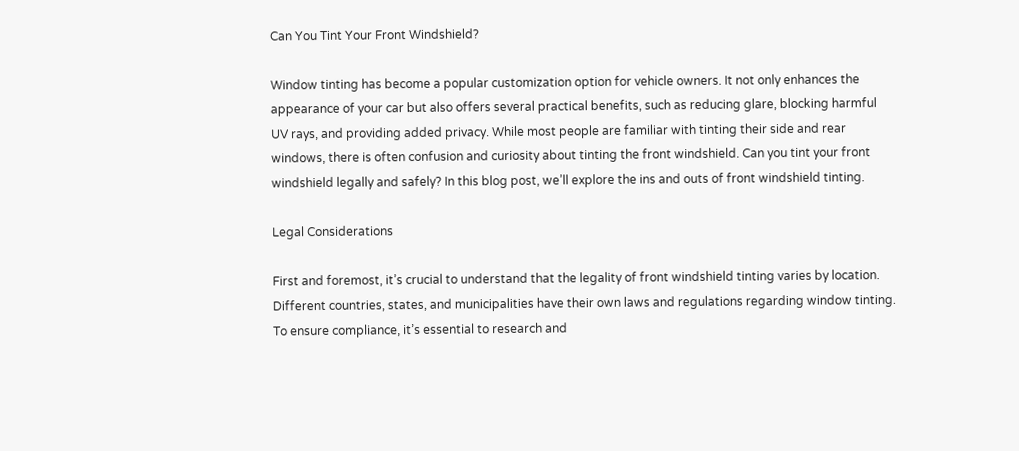Can You Tint Your Front Windshield?

Window tinting has become a popular customization option for vehicle owners. It not only enhances the appearance of your car but also offers several practical benefits, such as reducing glare, blocking harmful UV rays, and providing added privacy. While most people are familiar with tinting their side and rear windows, there is often confusion and curiosity about tinting the front windshield. Can you tint your front windshield legally and safely? In this blog post, we’ll explore the ins and outs of front windshield tinting.

Legal Considerations

First and foremost, it’s crucial to understand that the legality of front windshield tinting varies by location. Different countries, states, and municipalities have their own laws and regulations regarding window tinting. To ensure compliance, it’s essential to research and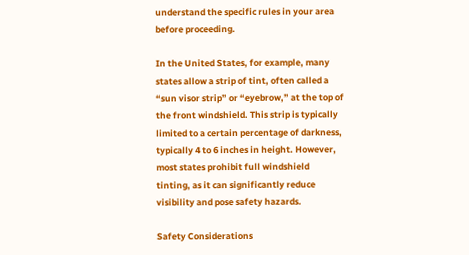understand the specific rules in your area before proceeding.

In the United States, for example, many states allow a strip of tint, often called a “sun visor strip” or “eyebrow,” at the top of the front windshield. This strip is typically limited to a certain percentage of darkness, typically 4 to 6 inches in height. However, most states prohibit full windshield tinting, as it can significantly reduce visibility and pose safety hazards.

Safety Considerations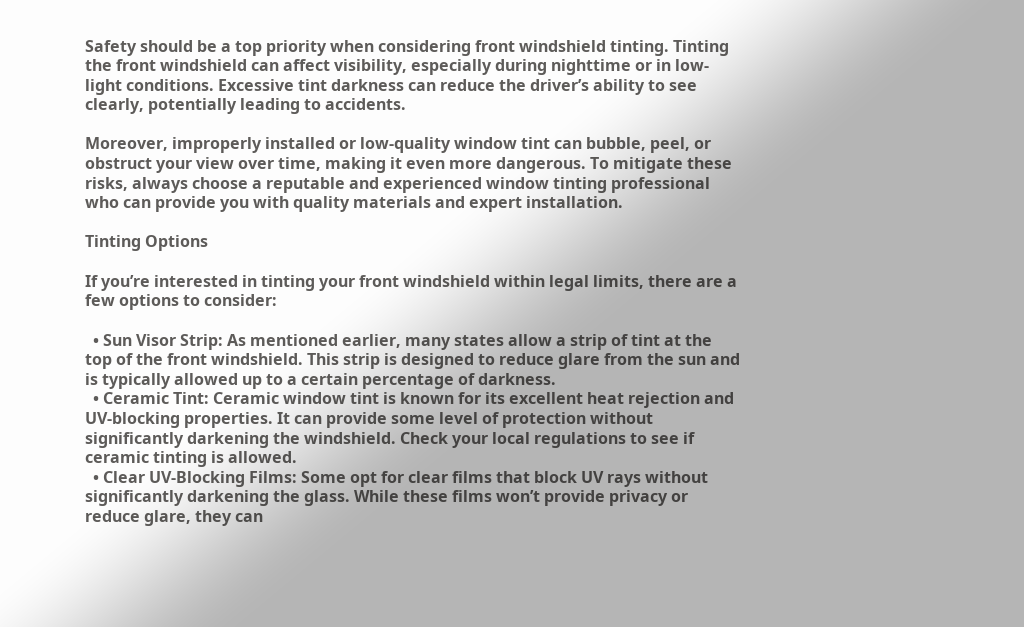Safety should be a top priority when considering front windshield tinting. Tinting the front windshield can affect visibility, especially during nighttime or in low-light conditions. Excessive tint darkness can reduce the driver’s ability to see clearly, potentially leading to accidents.

Moreover, improperly installed or low-quality window tint can bubble, peel, or obstruct your view over time, making it even more dangerous. To mitigate these risks, always choose a reputable and experienced window tinting professional who can provide you with quality materials and expert installation.

Tinting Options

If you’re interested in tinting your front windshield within legal limits, there are a few options to consider:

  • Sun Visor Strip: As mentioned earlier, many states allow a strip of tint at the top of the front windshield. This strip is designed to reduce glare from the sun and is typically allowed up to a certain percentage of darkness.
  • Ceramic Tint: Ceramic window tint is known for its excellent heat rejection and UV-blocking properties. It can provide some level of protection without significantly darkening the windshield. Check your local regulations to see if ceramic tinting is allowed.
  • Clear UV-Blocking Films: Some opt for clear films that block UV rays without significantly darkening the glass. While these films won’t provide privacy or reduce glare, they can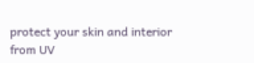protect your skin and interior from UV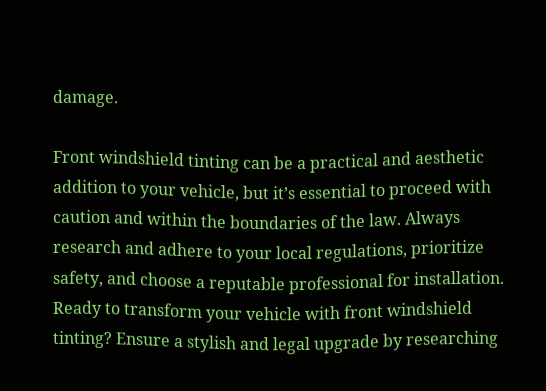damage.

Front windshield tinting can be a practical and aesthetic addition to your vehicle, but it’s essential to proceed with caution and within the boundaries of the law. Always research and adhere to your local regulations, prioritize safety, and choose a reputable professional for installation. Ready to transform your vehicle with front windshield tinting? Ensure a stylish and legal upgrade by researching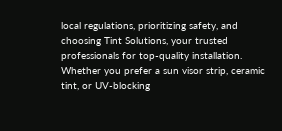local regulations, prioritizing safety, and choosing Tint Solutions, your trusted professionals for top-quality installation. Whether you prefer a sun visor strip, ceramic tint, or UV-blocking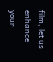film, let us enhance your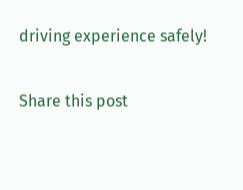driving experience safely!

Share this post